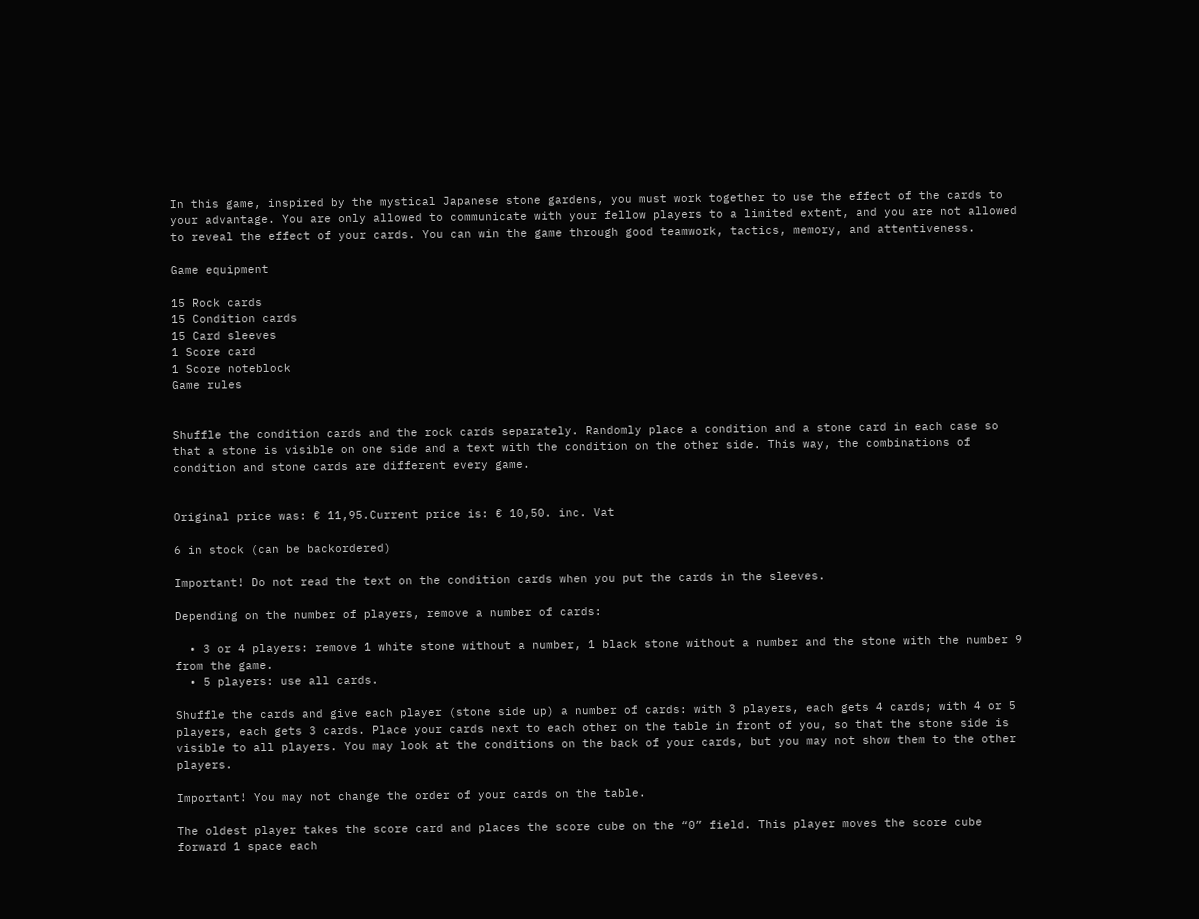In this game, inspired by the mystical Japanese stone gardens, you must work together to use the effect of the cards to your advantage. You are only allowed to communicate with your fellow players to a limited extent, and you are not allowed to reveal the effect of your cards. You can win the game through good teamwork, tactics, memory, and attentiveness.

Game equipment

15 Rock cards
15 Condition cards
15 Card sleeves
1 Score card
1 Score noteblock
Game rules


Shuffle the condition cards and the rock cards separately. Randomly place a condition and a stone card in each case so that a stone is visible on one side and a text with the condition on the other side. This way, the combinations of condition and stone cards are different every game.


Original price was: € 11,95.Current price is: € 10,50. inc. Vat

6 in stock (can be backordered)

Important! Do not read the text on the condition cards when you put the cards in the sleeves.

Depending on the number of players, remove a number of cards:

  • 3 or 4 players: remove 1 white stone without a number, 1 black stone without a number and the stone with the number 9 from the game.
  • 5 players: use all cards.

Shuffle the cards and give each player (stone side up) a number of cards: with 3 players, each gets 4 cards; with 4 or 5 players, each gets 3 cards. Place your cards next to each other on the table in front of you, so that the stone side is visible to all players. You may look at the conditions on the back of your cards, but you may not show them to the other players.

Important! You may not change the order of your cards on the table.

The oldest player takes the score card and places the score cube on the “0” field. This player moves the score cube forward 1 space each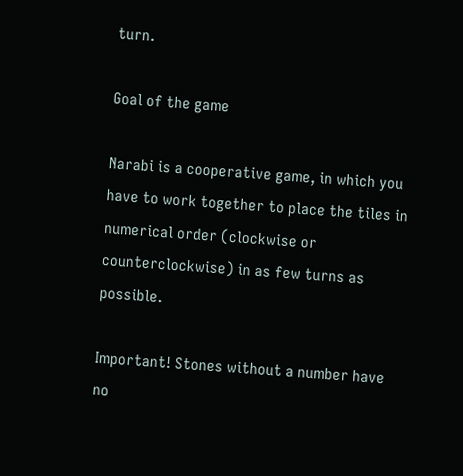turn.

Goal of the game

Narabi is a cooperative game, in which you have to work together to place the tiles in numerical order (clockwise or counterclockwise) in as few turns as possible.

Important! Stones without a number have no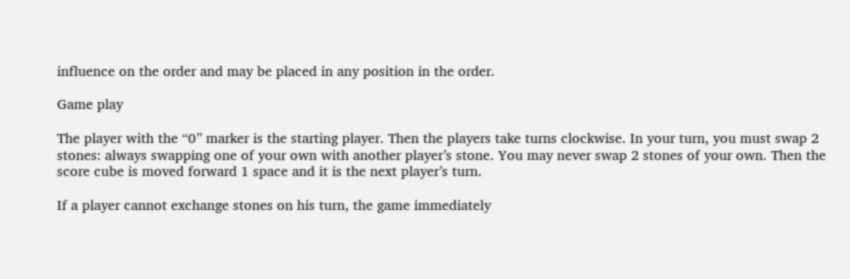influence on the order and may be placed in any position in the order.

Game play

The player with the “0” marker is the starting player. Then the players take turns clockwise. In your turn, you must swap 2 stones: always swapping one of your own with another player’s stone. You may never swap 2 stones of your own. Then the score cube is moved forward 1 space and it is the next player’s turn.

If a player cannot exchange stones on his turn, the game immediately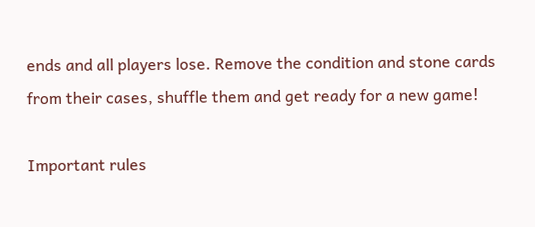ends and all players lose. Remove the condition and stone cards from their cases, shuffle them and get ready for a new game!

Important rules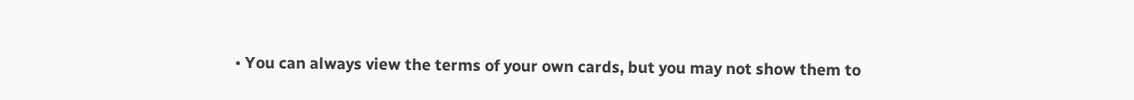• You can always view the terms of your own cards, but you may not show them to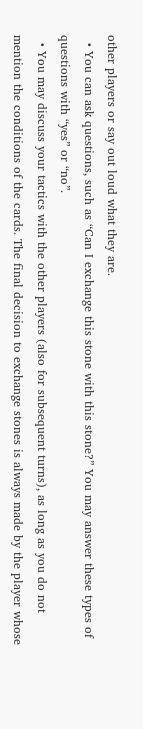other players or say out loud what they are.
  • You can ask questions, such as “Can I exchange this stone with this stone?” You may answer these types of questions with “yes” or “no”.
  • You may discuss your tactics with the other players (also for subsequent turns), as long as you do not mention the conditions of the cards. The final decision to exchange stones is always made by the player whose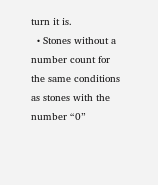turn it is.
  • Stones without a number count for the same conditions as stones with the number “0”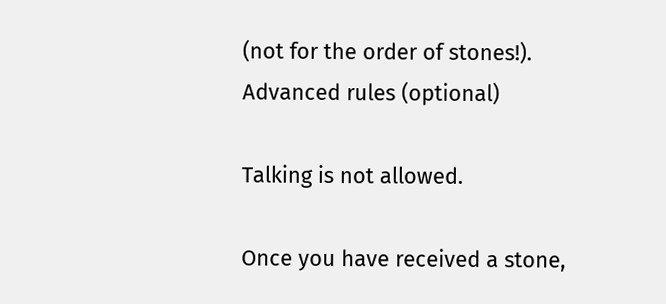(not for the order of stones!).
Advanced rules (optional)

Talking is not allowed.

Once you have received a stone,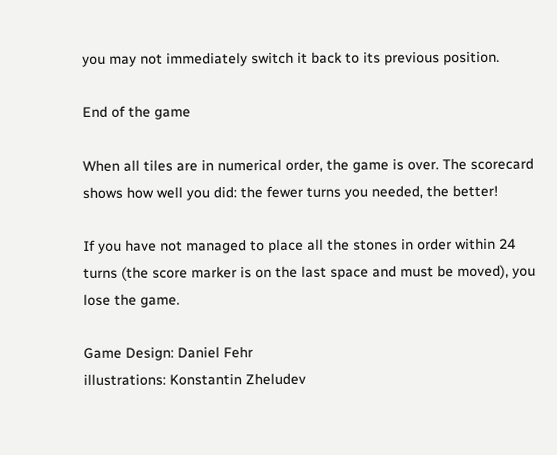you may not immediately switch it back to its previous position.

End of the game

When all tiles are in numerical order, the game is over. The scorecard shows how well you did: the fewer turns you needed, the better!

If you have not managed to place all the stones in order within 24 turns (the score marker is on the last space and must be moved), you lose the game.

Game Design: Daniel Fehr
illustrations: Konstantin Zheludev